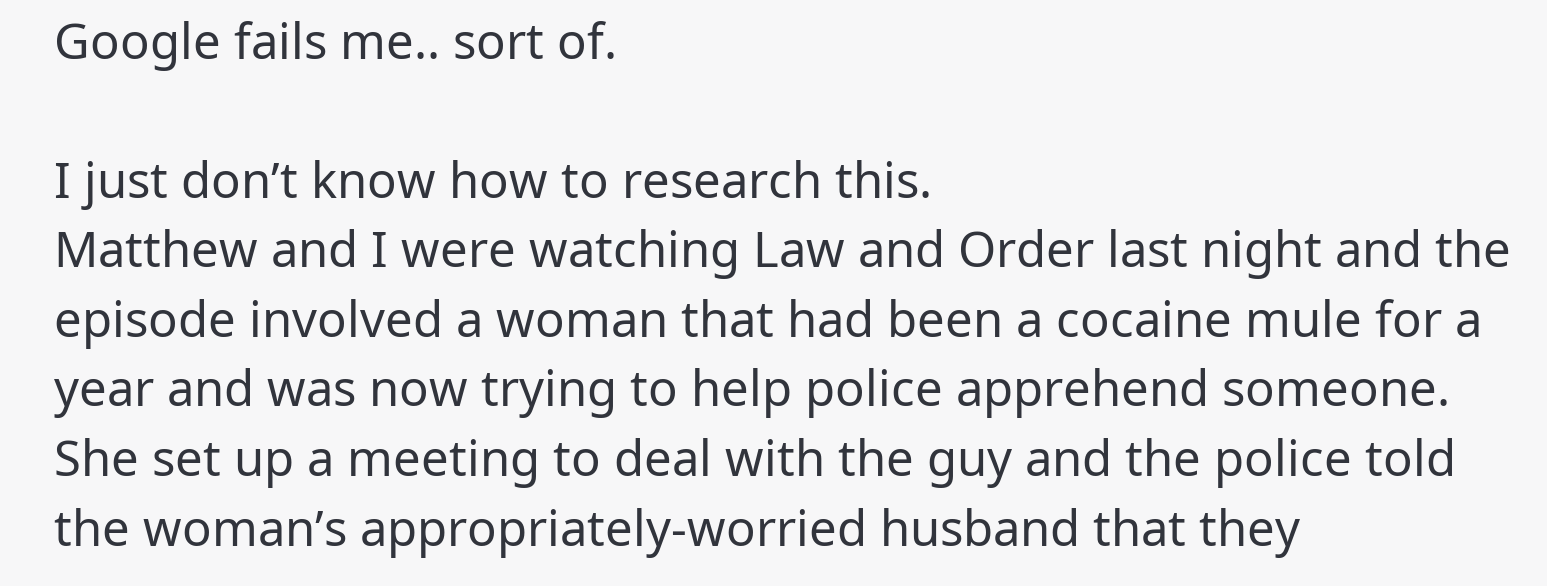Google fails me.. sort of.

I just don’t know how to research this.
Matthew and I were watching Law and Order last night and the episode involved a woman that had been a cocaine mule for a year and was now trying to help police apprehend someone. She set up a meeting to deal with the guy and the police told the woman’s appropriately-worried husband that they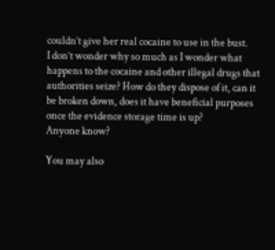couldn’t give her real cocaine to use in the bust.
I don’t wonder why so much as I wonder what happens to the cocaine and other illegal drugs that authorities seize? How do they dispose of it, can it be broken down, does it have beneficial purposes once the evidence storage time is up?
Anyone know?

You may also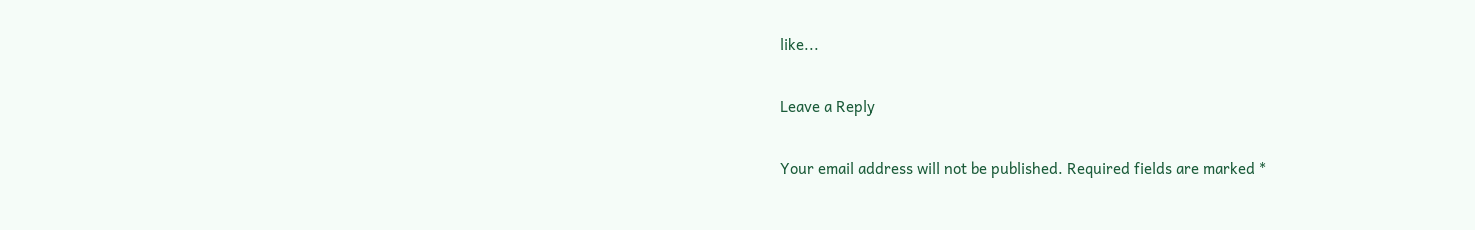like...

Leave a Reply

Your email address will not be published. Required fields are marked *